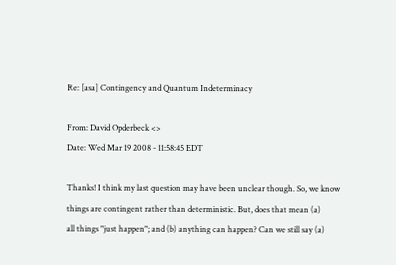Re: [asa] Contingency and Quantum Indeterminacy

From: David Opderbeck <>
Date: Wed Mar 19 2008 - 11:58:45 EDT

Thanks! I think my last question may have been unclear though. So, we know
things are contingent rather than deterministic. But, does that mean (a)
all things "just happen"; and (b) anything can happen? Can we still say (a)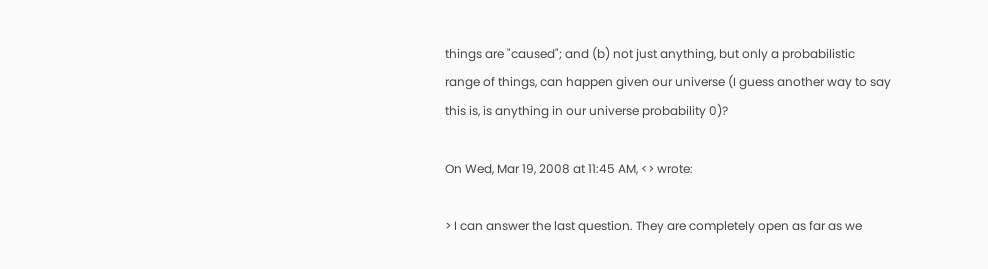things are "caused"; and (b) not just anything, but only a probabilistic
range of things, can happen given our universe (I guess another way to say
this is, is anything in our universe probability 0)?

On Wed, Mar 19, 2008 at 11:45 AM, <> wrote:

> I can answer the last question. They are completely open as far as we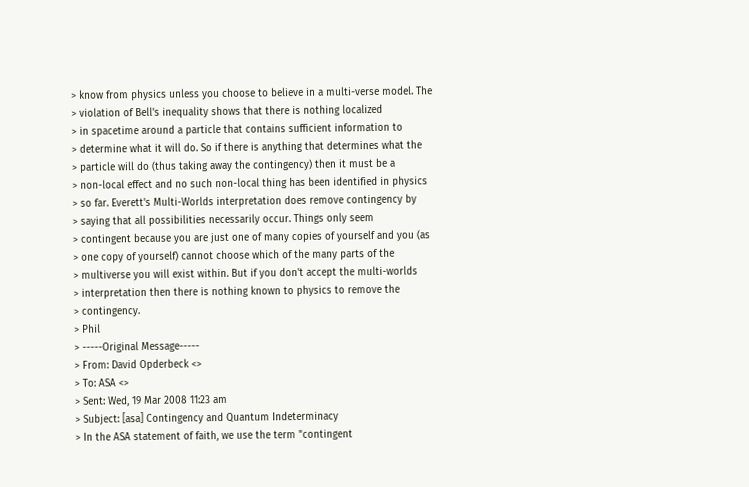> know from physics unless you choose to believe in a multi-verse model. The
> violation of Bell's inequality shows that there is nothing localized
> in spacetime around a particle that contains sufficient information to
> determine what it will do. So if there is anything that determines what the
> particle will do (thus taking away the contingency) then it must be a
> non-local effect and no such non-local thing has been identified in physics
> so far. Everett's Multi-Worlds interpretation does remove contingency by
> saying that all possibilities necessarily occur. Things only seem
> contingent because you are just one of many copies of yourself and you (as
> one copy of yourself) cannot choose which of the many parts of the
> multiverse you will exist within. But if you don't accept the multi-worlds
> interpretation then there is nothing known to physics to remove the
> contingency.
> Phil
> -----Original Message-----
> From: David Opderbeck <>
> To: ASA <>
> Sent: Wed, 19 Mar 2008 11:23 am
> Subject: [asa] Contingency and Quantum Indeterminacy
> In the ASA statement of faith, we use the term "contingent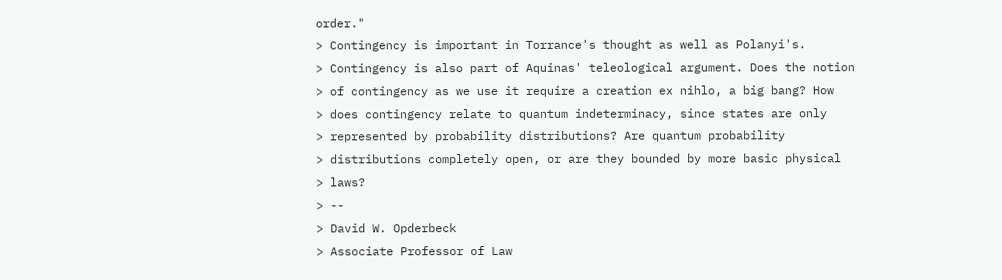order."
> Contingency is important in Torrance's thought as well as Polanyi's.
> Contingency is also part of Aquinas' teleological argument. Does the notion
> of contingency as we use it require a creation ex nihlo, a big bang? How
> does contingency relate to quantum indeterminacy, since states are only
> represented by probability distributions? Are quantum probability
> distributions completely open, or are they bounded by more basic physical
> laws?
> --
> David W. Opderbeck
> Associate Professor of Law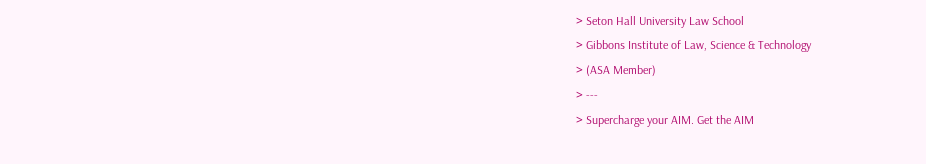> Seton Hall University Law School
> Gibbons Institute of Law, Science & Technology
> (ASA Member)
> ---
> Supercharge your AIM. Get the AIM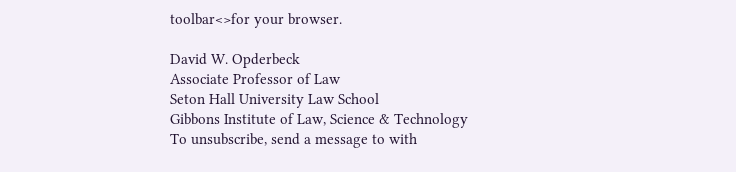toolbar<>for your browser.

David W. Opderbeck
Associate Professor of Law
Seton Hall University Law School
Gibbons Institute of Law, Science & Technology
To unsubscribe, send a message to with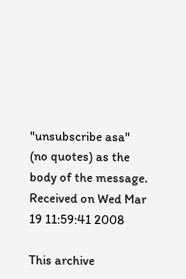"unsubscribe asa" (no quotes) as the body of the message.
Received on Wed Mar 19 11:59:41 2008

This archive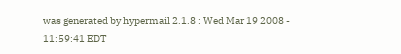was generated by hypermail 2.1.8 : Wed Mar 19 2008 - 11:59:41 EDT